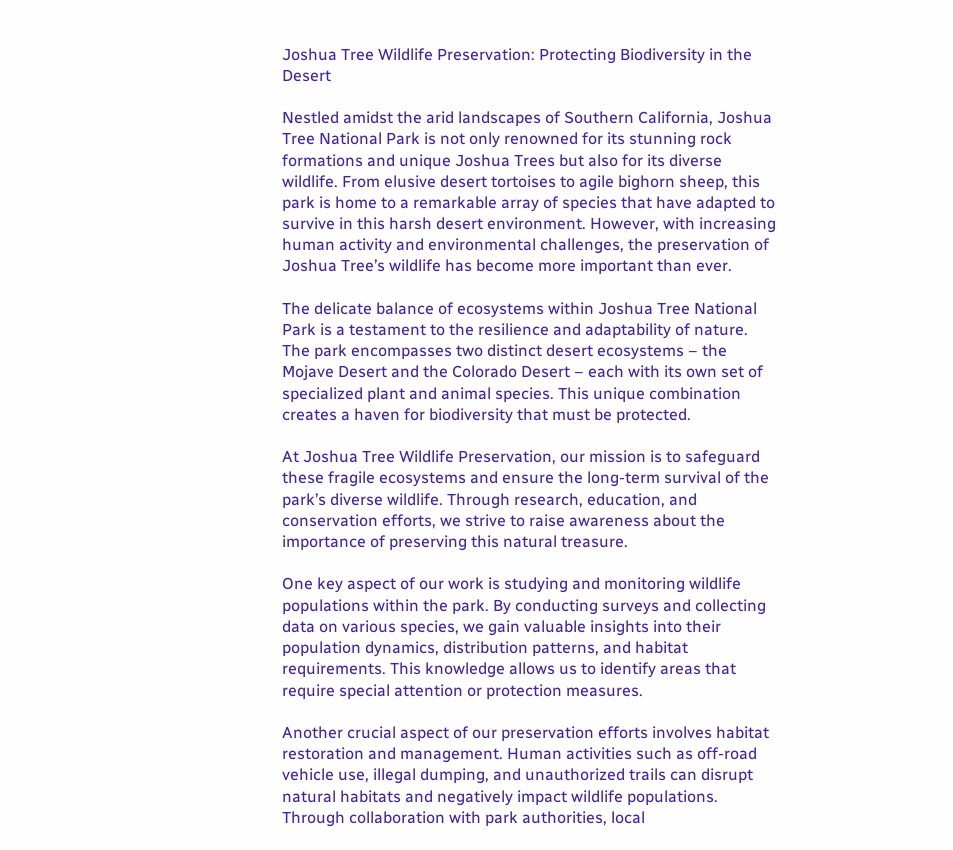Joshua Tree Wildlife Preservation: Protecting Biodiversity in the Desert

Nestled amidst the arid landscapes of Southern California, Joshua Tree National Park is not only renowned for its stunning rock formations and unique Joshua Trees but also for its diverse wildlife. From elusive desert tortoises to agile bighorn sheep, this park is home to a remarkable array of species that have adapted to survive in this harsh desert environment. However, with increasing human activity and environmental challenges, the preservation of Joshua Tree’s wildlife has become more important than ever.

The delicate balance of ecosystems within Joshua Tree National Park is a testament to the resilience and adaptability of nature. The park encompasses two distinct desert ecosystems – the Mojave Desert and the Colorado Desert – each with its own set of specialized plant and animal species. This unique combination creates a haven for biodiversity that must be protected.

At Joshua Tree Wildlife Preservation, our mission is to safeguard these fragile ecosystems and ensure the long-term survival of the park’s diverse wildlife. Through research, education, and conservation efforts, we strive to raise awareness about the importance of preserving this natural treasure.

One key aspect of our work is studying and monitoring wildlife populations within the park. By conducting surveys and collecting data on various species, we gain valuable insights into their population dynamics, distribution patterns, and habitat requirements. This knowledge allows us to identify areas that require special attention or protection measures.

Another crucial aspect of our preservation efforts involves habitat restoration and management. Human activities such as off-road vehicle use, illegal dumping, and unauthorized trails can disrupt natural habitats and negatively impact wildlife populations. Through collaboration with park authorities, local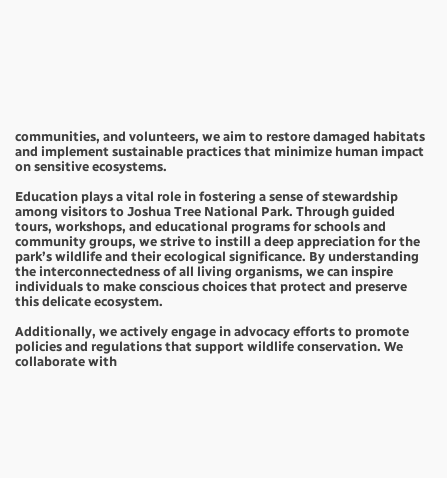communities, and volunteers, we aim to restore damaged habitats and implement sustainable practices that minimize human impact on sensitive ecosystems.

Education plays a vital role in fostering a sense of stewardship among visitors to Joshua Tree National Park. Through guided tours, workshops, and educational programs for schools and community groups, we strive to instill a deep appreciation for the park’s wildlife and their ecological significance. By understanding the interconnectedness of all living organisms, we can inspire individuals to make conscious choices that protect and preserve this delicate ecosystem.

Additionally, we actively engage in advocacy efforts to promote policies and regulations that support wildlife conservation. We collaborate with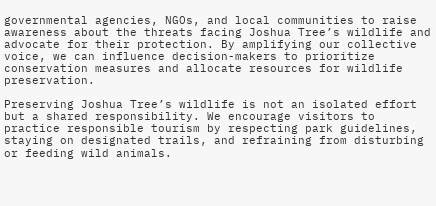governmental agencies, NGOs, and local communities to raise awareness about the threats facing Joshua Tree’s wildlife and advocate for their protection. By amplifying our collective voice, we can influence decision-makers to prioritize conservation measures and allocate resources for wildlife preservation.

Preserving Joshua Tree’s wildlife is not an isolated effort but a shared responsibility. We encourage visitors to practice responsible tourism by respecting park guidelines, staying on designated trails, and refraining from disturbing or feeding wild animals.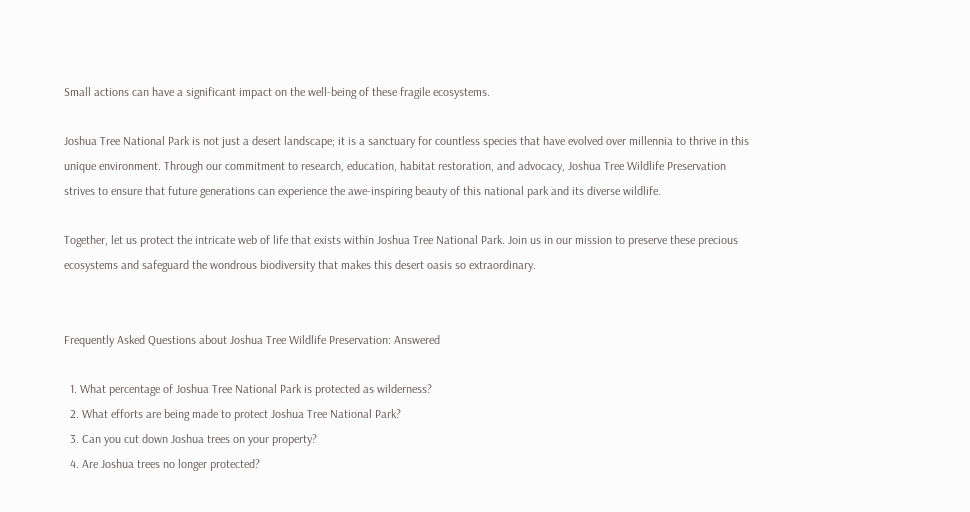Small actions can have a significant impact on the well-being of these fragile ecosystems.

Joshua Tree National Park is not just a desert landscape; it is a sanctuary for countless species that have evolved over millennia to thrive in this unique environment. Through our commitment to research, education, habitat restoration, and advocacy, Joshua Tree Wildlife Preservation strives to ensure that future generations can experience the awe-inspiring beauty of this national park and its diverse wildlife.

Together, let us protect the intricate web of life that exists within Joshua Tree National Park. Join us in our mission to preserve these precious ecosystems and safeguard the wondrous biodiversity that makes this desert oasis so extraordinary.


Frequently Asked Questions about Joshua Tree Wildlife Preservation: Answered

  1. What percentage of Joshua Tree National Park is protected as wilderness?
  2. What efforts are being made to protect Joshua Tree National Park?
  3. Can you cut down Joshua trees on your property?
  4. Are Joshua trees no longer protected?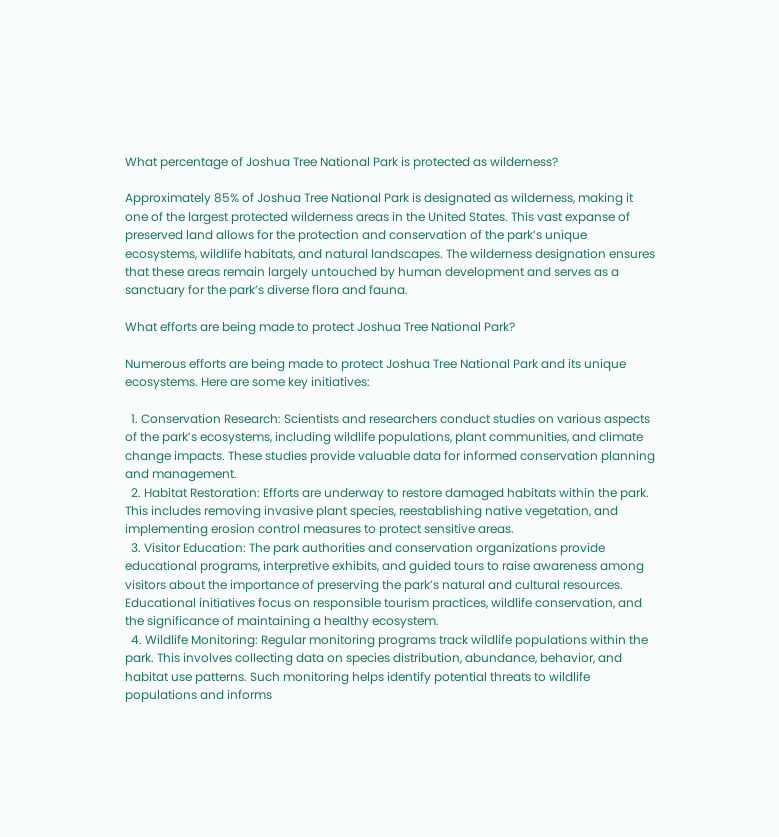What percentage of Joshua Tree National Park is protected as wilderness?

Approximately 85% of Joshua Tree National Park is designated as wilderness, making it one of the largest protected wilderness areas in the United States. This vast expanse of preserved land allows for the protection and conservation of the park’s unique ecosystems, wildlife habitats, and natural landscapes. The wilderness designation ensures that these areas remain largely untouched by human development and serves as a sanctuary for the park’s diverse flora and fauna.

What efforts are being made to protect Joshua Tree National Park?

Numerous efforts are being made to protect Joshua Tree National Park and its unique ecosystems. Here are some key initiatives:

  1. Conservation Research: Scientists and researchers conduct studies on various aspects of the park’s ecosystems, including wildlife populations, plant communities, and climate change impacts. These studies provide valuable data for informed conservation planning and management.
  2. Habitat Restoration: Efforts are underway to restore damaged habitats within the park. This includes removing invasive plant species, reestablishing native vegetation, and implementing erosion control measures to protect sensitive areas.
  3. Visitor Education: The park authorities and conservation organizations provide educational programs, interpretive exhibits, and guided tours to raise awareness among visitors about the importance of preserving the park’s natural and cultural resources. Educational initiatives focus on responsible tourism practices, wildlife conservation, and the significance of maintaining a healthy ecosystem.
  4. Wildlife Monitoring: Regular monitoring programs track wildlife populations within the park. This involves collecting data on species distribution, abundance, behavior, and habitat use patterns. Such monitoring helps identify potential threats to wildlife populations and informs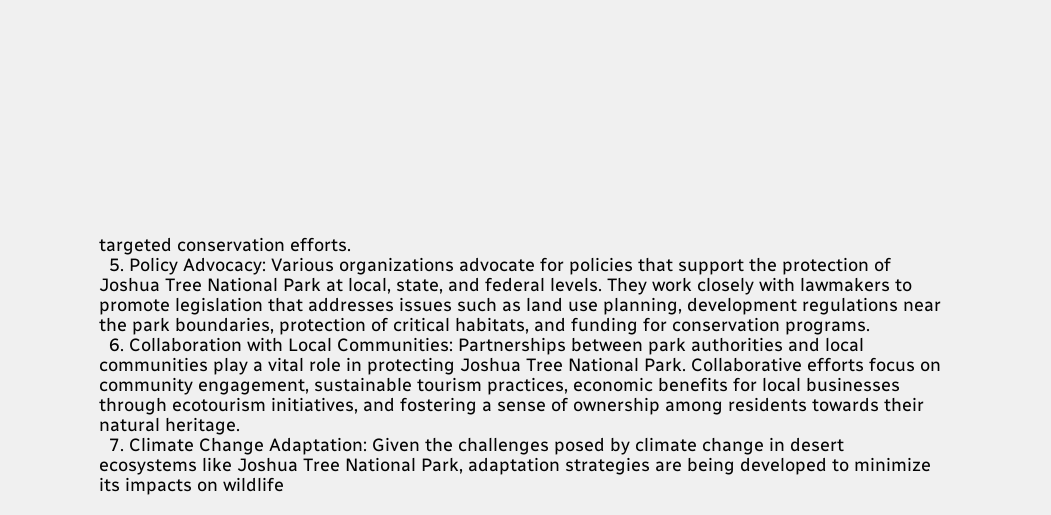targeted conservation efforts.
  5. Policy Advocacy: Various organizations advocate for policies that support the protection of Joshua Tree National Park at local, state, and federal levels. They work closely with lawmakers to promote legislation that addresses issues such as land use planning, development regulations near the park boundaries, protection of critical habitats, and funding for conservation programs.
  6. Collaboration with Local Communities: Partnerships between park authorities and local communities play a vital role in protecting Joshua Tree National Park. Collaborative efforts focus on community engagement, sustainable tourism practices, economic benefits for local businesses through ecotourism initiatives, and fostering a sense of ownership among residents towards their natural heritage.
  7. Climate Change Adaptation: Given the challenges posed by climate change in desert ecosystems like Joshua Tree National Park, adaptation strategies are being developed to minimize its impacts on wildlife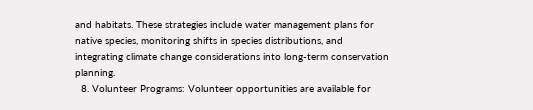and habitats. These strategies include water management plans for native species, monitoring shifts in species distributions, and integrating climate change considerations into long-term conservation planning.
  8. Volunteer Programs: Volunteer opportunities are available for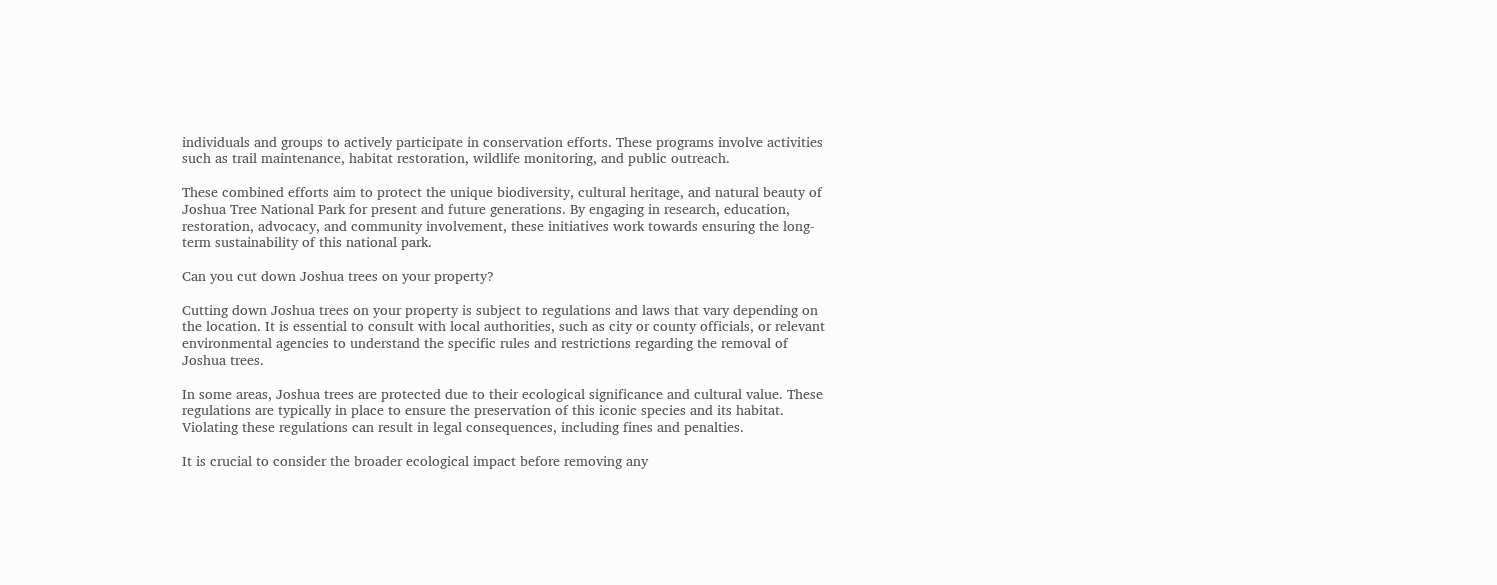individuals and groups to actively participate in conservation efforts. These programs involve activities such as trail maintenance, habitat restoration, wildlife monitoring, and public outreach.

These combined efforts aim to protect the unique biodiversity, cultural heritage, and natural beauty of Joshua Tree National Park for present and future generations. By engaging in research, education, restoration, advocacy, and community involvement, these initiatives work towards ensuring the long-term sustainability of this national park.

Can you cut down Joshua trees on your property?

Cutting down Joshua trees on your property is subject to regulations and laws that vary depending on the location. It is essential to consult with local authorities, such as city or county officials, or relevant environmental agencies to understand the specific rules and restrictions regarding the removal of Joshua trees.

In some areas, Joshua trees are protected due to their ecological significance and cultural value. These regulations are typically in place to ensure the preservation of this iconic species and its habitat. Violating these regulations can result in legal consequences, including fines and penalties.

It is crucial to consider the broader ecological impact before removing any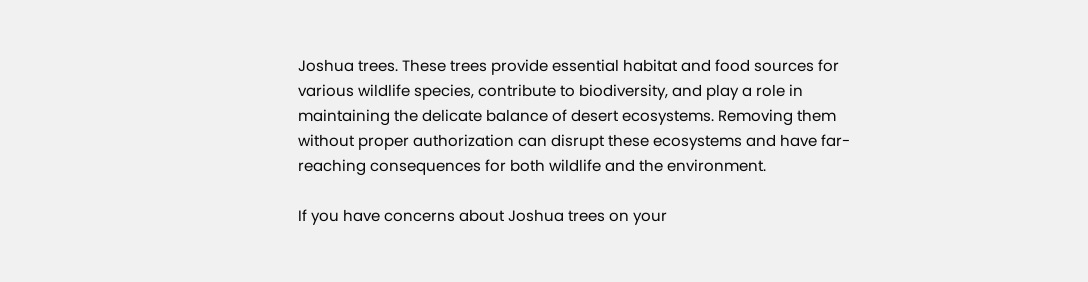Joshua trees. These trees provide essential habitat and food sources for various wildlife species, contribute to biodiversity, and play a role in maintaining the delicate balance of desert ecosystems. Removing them without proper authorization can disrupt these ecosystems and have far-reaching consequences for both wildlife and the environment.

If you have concerns about Joshua trees on your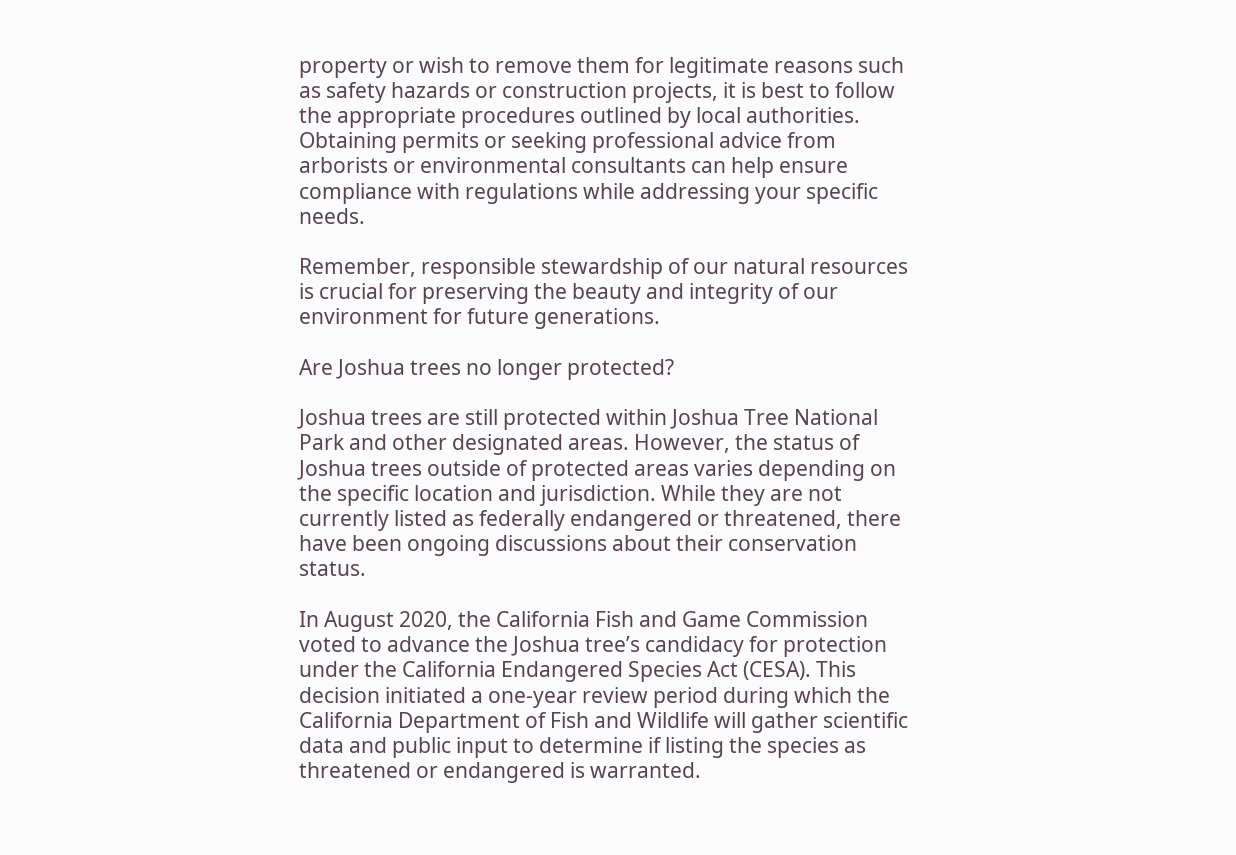property or wish to remove them for legitimate reasons such as safety hazards or construction projects, it is best to follow the appropriate procedures outlined by local authorities. Obtaining permits or seeking professional advice from arborists or environmental consultants can help ensure compliance with regulations while addressing your specific needs.

Remember, responsible stewardship of our natural resources is crucial for preserving the beauty and integrity of our environment for future generations.

Are Joshua trees no longer protected?

Joshua trees are still protected within Joshua Tree National Park and other designated areas. However, the status of Joshua trees outside of protected areas varies depending on the specific location and jurisdiction. While they are not currently listed as federally endangered or threatened, there have been ongoing discussions about their conservation status.

In August 2020, the California Fish and Game Commission voted to advance the Joshua tree’s candidacy for protection under the California Endangered Species Act (CESA). This decision initiated a one-year review period during which the California Department of Fish and Wildlife will gather scientific data and public input to determine if listing the species as threatened or endangered is warranted.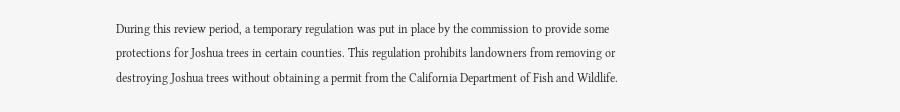During this review period, a temporary regulation was put in place by the commission to provide some protections for Joshua trees in certain counties. This regulation prohibits landowners from removing or destroying Joshua trees without obtaining a permit from the California Department of Fish and Wildlife.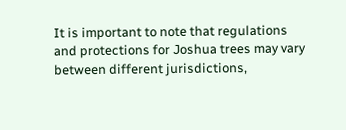It is important to note that regulations and protections for Joshua trees may vary between different jurisdictions,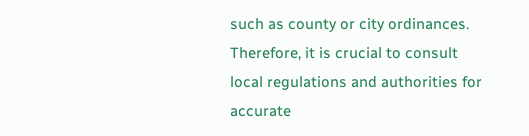such as county or city ordinances. Therefore, it is crucial to consult local regulations and authorities for accurate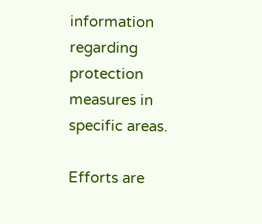information regarding protection measures in specific areas.

Efforts are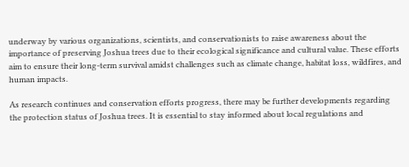underway by various organizations, scientists, and conservationists to raise awareness about the importance of preserving Joshua trees due to their ecological significance and cultural value. These efforts aim to ensure their long-term survival amidst challenges such as climate change, habitat loss, wildfires, and human impacts.

As research continues and conservation efforts progress, there may be further developments regarding the protection status of Joshua trees. It is essential to stay informed about local regulations and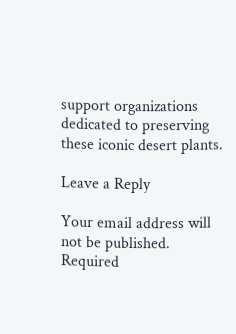support organizations dedicated to preserving these iconic desert plants.

Leave a Reply

Your email address will not be published. Required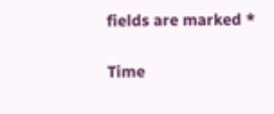fields are marked *

Time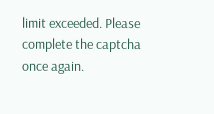limit exceeded. Please complete the captcha once again.